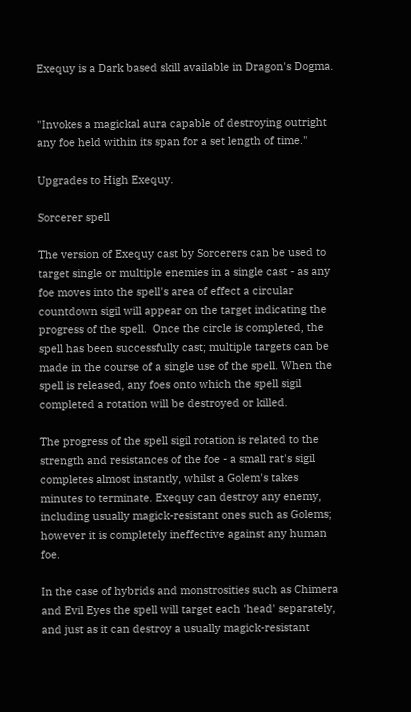Exequy is a Dark based skill available in Dragon's Dogma.


"Invokes a magickal aura capable of destroying outright any foe held within its span for a set length of time."

Upgrades to High Exequy.

Sorcerer spell

The version of Exequy cast by Sorcerers can be used to target single or multiple enemies in a single cast - as any foe moves into the spell's area of effect a circular countdown sigil will appear on the target indicating the progress of the spell.  Once the circle is completed, the spell has been successfully cast; multiple targets can be made in the course of a single use of the spell. When the spell is released, any foes onto which the spell sigil completed a rotation will be destroyed or killed.

The progress of the spell sigil rotation is related to the strength and resistances of the foe - a small rat's sigil completes almost instantly, whilst a Golem's takes minutes to terminate. Exequy can destroy any enemy, including usually magick-resistant ones such as Golems; however it is completely ineffective against any human foe.

In the case of hybrids and monstrosities such as Chimera and Evil Eyes the spell will target each 'head' separately, and just as it can destroy a usually magick-resistant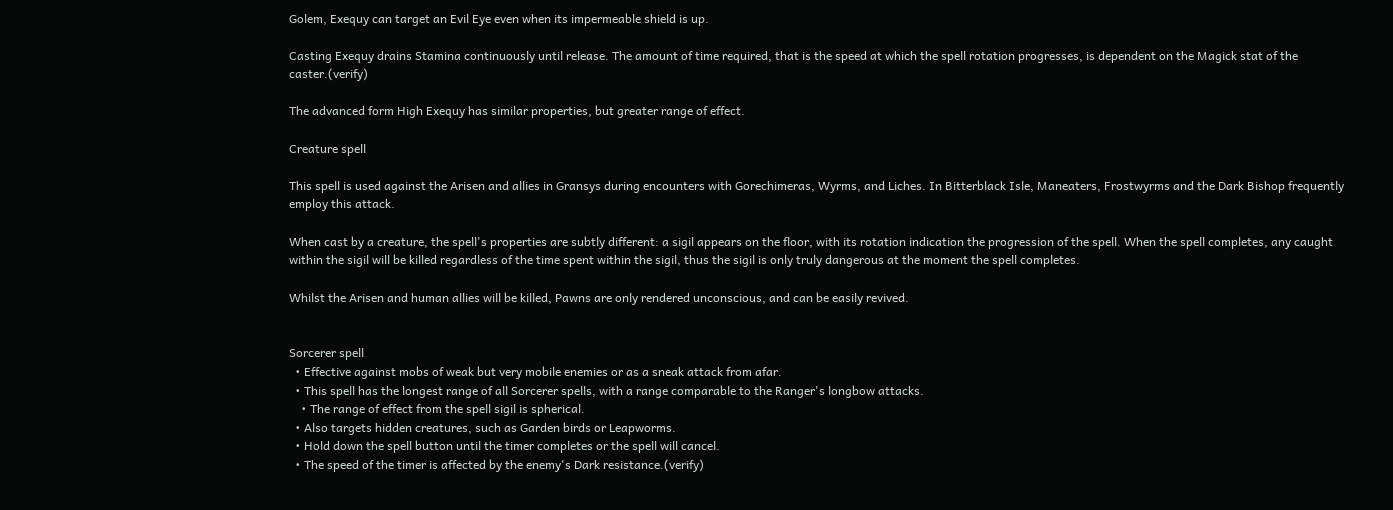Golem, Exequy can target an Evil Eye even when its impermeable shield is up.

Casting Exequy drains Stamina continuously until release. The amount of time required, that is the speed at which the spell rotation progresses, is dependent on the Magick stat of the caster.(verify)

The advanced form High Exequy has similar properties, but greater range of effect.

Creature spell

This spell is used against the Arisen and allies in Gransys during encounters with Gorechimeras, Wyrms, and Liches. In Bitterblack Isle, Maneaters, Frostwyrms and the Dark Bishop frequently employ this attack.

When cast by a creature, the spell's properties are subtly different: a sigil appears on the floor, with its rotation indication the progression of the spell. When the spell completes, any caught within the sigil will be killed regardless of the time spent within the sigil, thus the sigil is only truly dangerous at the moment the spell completes.

Whilst the Arisen and human allies will be killed, Pawns are only rendered unconscious, and can be easily revived.


Sorcerer spell
  • Effective against mobs of weak but very mobile enemies or as a sneak attack from afar.
  • This spell has the longest range of all Sorcerer spells, with a range comparable to the Ranger's longbow attacks.
    • The range of effect from the spell sigil is spherical.
  • Also targets hidden creatures, such as Garden birds or Leapworms.
  • Hold down the spell button until the timer completes or the spell will cancel.
  • The speed of the timer is affected by the enemy's Dark resistance.(verify)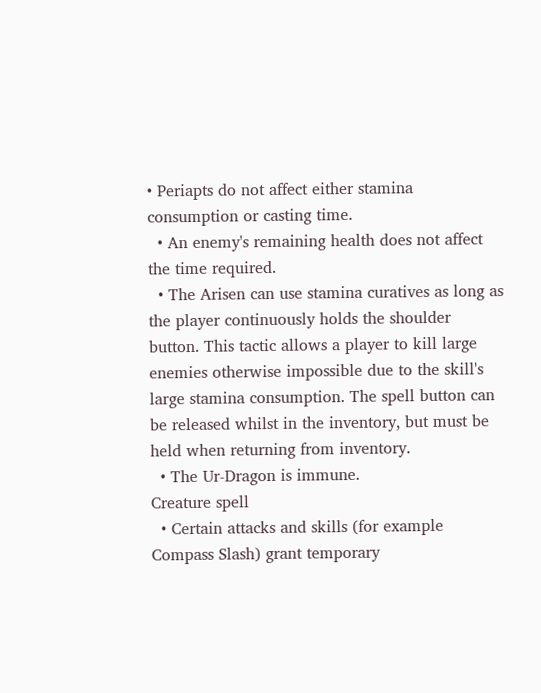• Periapts do not affect either stamina consumption or casting time.
  • An enemy's remaining health does not affect the time required.
  • The Arisen can use stamina curatives as long as the player continuously holds the shoulder button. This tactic allows a player to kill large enemies otherwise impossible due to the skill's large stamina consumption. The spell button can be released whilst in the inventory, but must be held when returning from inventory.
  • The Ur-Dragon is immune.
Creature spell
  • Certain attacks and skills (for example Compass Slash) grant temporary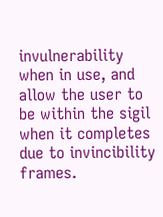invulnerability when in use, and allow the user to be within the sigil when it completes due to invincibility frames.